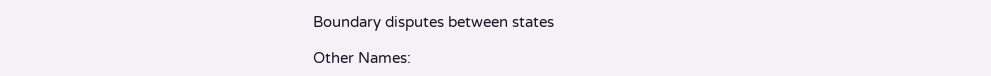Boundary disputes between states

Other Names: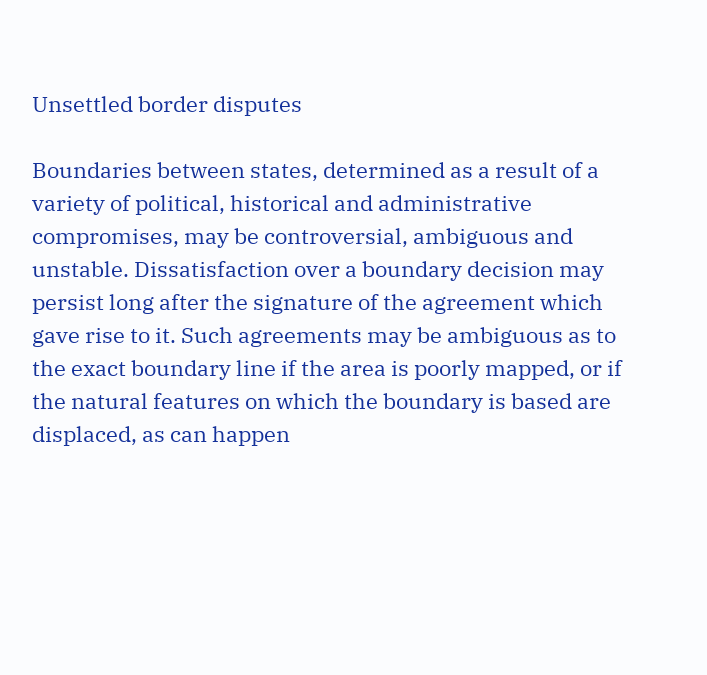Unsettled border disputes

Boundaries between states, determined as a result of a variety of political, historical and administrative compromises, may be controversial, ambiguous and unstable. Dissatisfaction over a boundary decision may persist long after the signature of the agreement which gave rise to it. Such agreements may be ambiguous as to the exact boundary line if the area is poorly mapped, or if the natural features on which the boundary is based are displaced, as can happen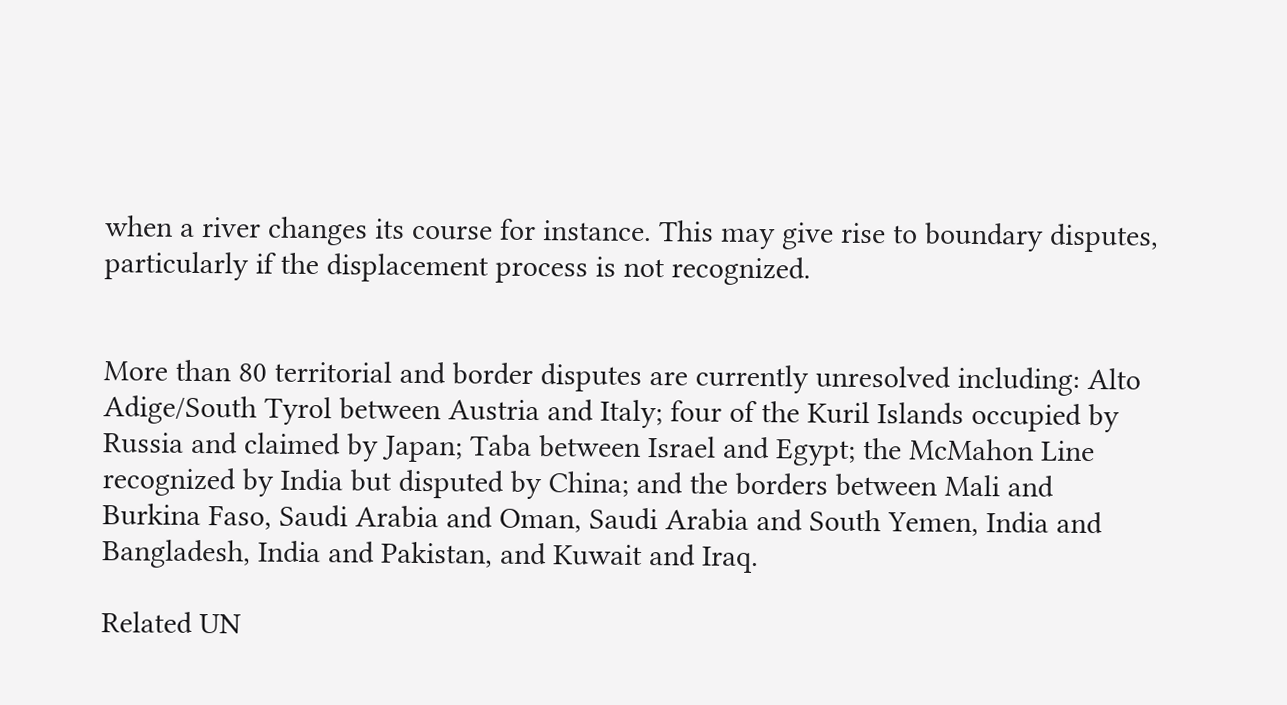when a river changes its course for instance. This may give rise to boundary disputes, particularly if the displacement process is not recognized.


More than 80 territorial and border disputes are currently unresolved including: Alto Adige/South Tyrol between Austria and Italy; four of the Kuril Islands occupied by Russia and claimed by Japan; Taba between Israel and Egypt; the McMahon Line recognized by India but disputed by China; and the borders between Mali and Burkina Faso, Saudi Arabia and Oman, Saudi Arabia and South Yemen, India and Bangladesh, India and Pakistan, and Kuwait and Iraq.

Related UN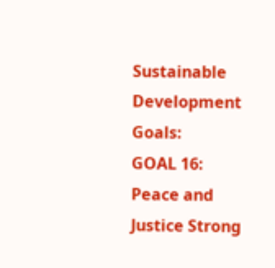Sustainable Development Goals:
GOAL 16: Peace and Justice Strong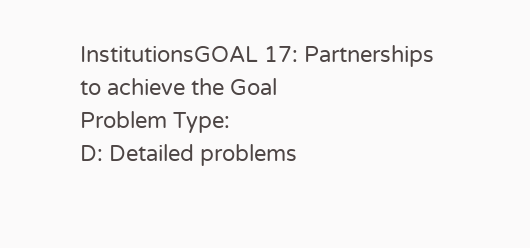InstitutionsGOAL 17: Partnerships to achieve the Goal
Problem Type:
D: Detailed problems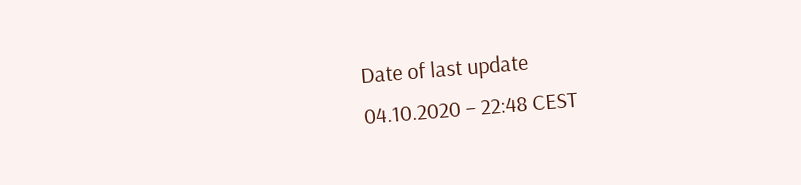Date of last update
04.10.2020 – 22:48 CEST